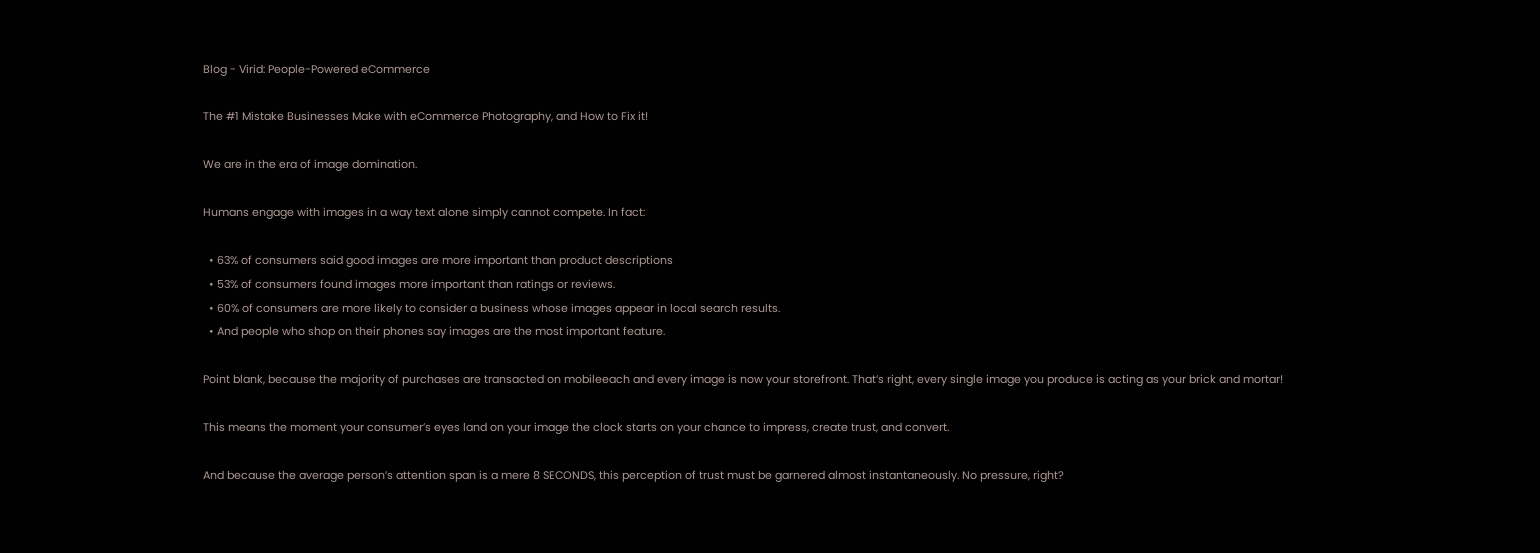Blog - Virid: People-Powered eCommerce

The #1 Mistake Businesses Make with eCommerce Photography, and How to Fix it!

We are in the era of image domination.

Humans engage with images in a way text alone simply cannot compete. In fact:

  • 63% of consumers said good images are more important than product descriptions
  • 53% of consumers found images more important than ratings or reviews.
  • 60% of consumers are more likely to consider a business whose images appear in local search results.
  • And people who shop on their phones say images are the most important feature.

Point blank, because the majority of purchases are transacted on mobileeach and every image is now your storefront. That’s right, every single image you produce is acting as your brick and mortar!

This means the moment your consumer’s eyes land on your image the clock starts on your chance to impress, create trust, and convert.

And because the average person’s attention span is a mere 8 SECONDS, this perception of trust must be garnered almost instantaneously. No pressure, right?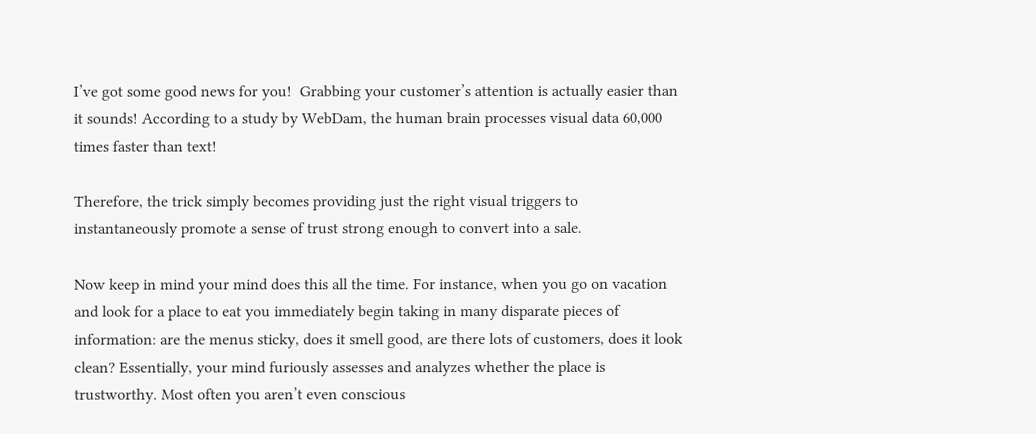I’ve got some good news for you!  Grabbing your customer’s attention is actually easier than it sounds! According to a study by WebDam, the human brain processes visual data 60,000 times faster than text!

Therefore, the trick simply becomes providing just the right visual triggers to instantaneously promote a sense of trust strong enough to convert into a sale.

Now keep in mind your mind does this all the time. For instance, when you go on vacation and look for a place to eat you immediately begin taking in many disparate pieces of information: are the menus sticky, does it smell good, are there lots of customers, does it look clean? Essentially, your mind furiously assesses and analyzes whether the place is trustworthy. Most often you aren’t even conscious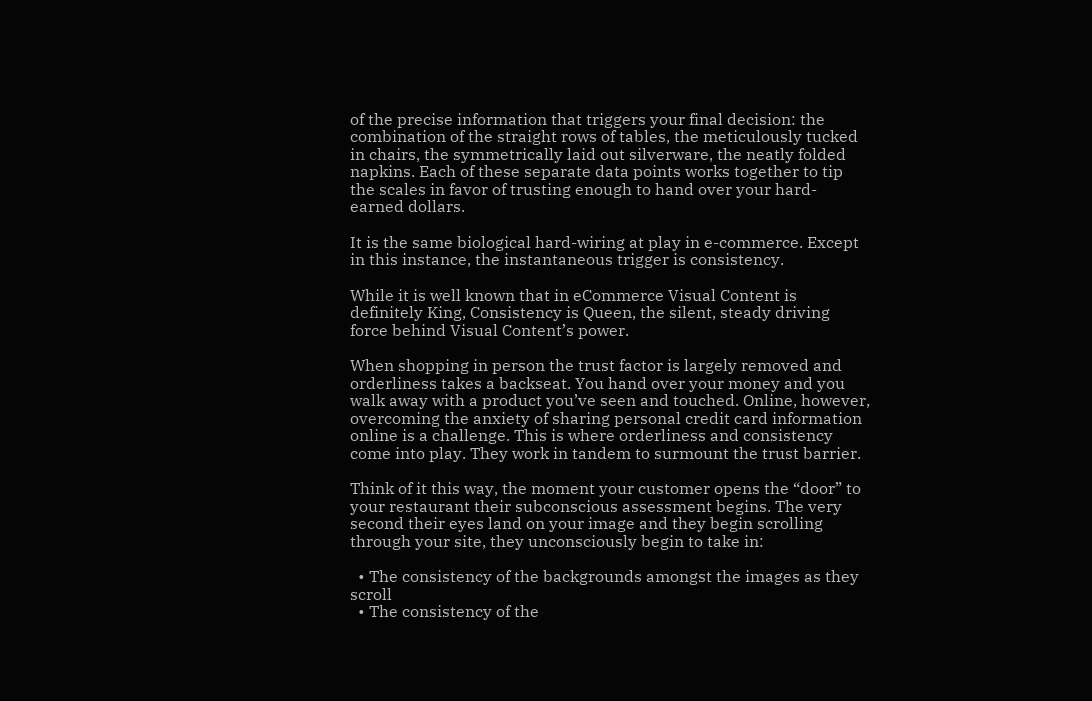of the precise information that triggers your final decision: the combination of the straight rows of tables, the meticulously tucked in chairs, the symmetrically laid out silverware, the neatly folded napkins. Each of these separate data points works together to tip the scales in favor of trusting enough to hand over your hard-earned dollars.

It is the same biological hard-wiring at play in e-commerce. Except in this instance, the instantaneous trigger is consistency.

While it is well known that in eCommerce Visual Content is definitely King, Consistency is Queen, the silent, steady driving force behind Visual Content’s power.

When shopping in person the trust factor is largely removed and orderliness takes a backseat. You hand over your money and you walk away with a product you’ve seen and touched. Online, however, overcoming the anxiety of sharing personal credit card information online is a challenge. This is where orderliness and consistency come into play. They work in tandem to surmount the trust barrier.

Think of it this way, the moment your customer opens the “door” to your restaurant their subconscious assessment begins. The very second their eyes land on your image and they begin scrolling through your site, they unconsciously begin to take in:

  • The consistency of the backgrounds amongst the images as they scroll
  • The consistency of the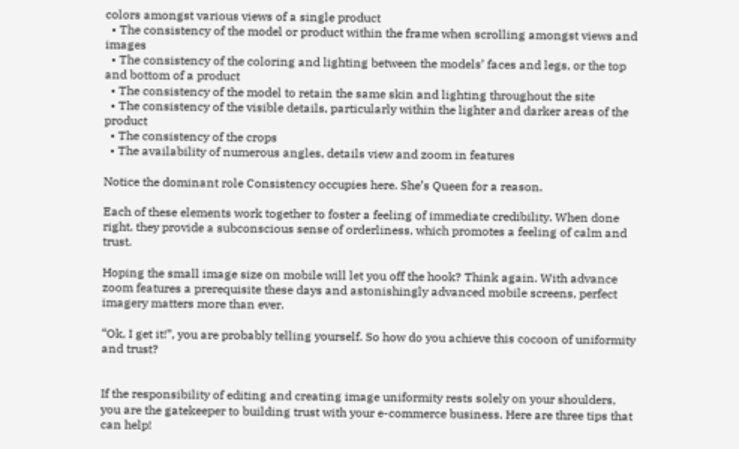colors amongst various views of a single product
  • The consistency of the model or product within the frame when scrolling amongst views and images
  • The consistency of the coloring and lighting between the models’ faces and legs, or the top and bottom of a product
  • The consistency of the model to retain the same skin and lighting throughout the site
  • The consistency of the visible details, particularly within the lighter and darker areas of the product
  • The consistency of the crops
  • The availability of numerous angles, details view and zoom in features

Notice the dominant role Consistency occupies here. She’s Queen for a reason.

Each of these elements work together to foster a feeling of immediate credibility. When done right, they provide a subconscious sense of orderliness, which promotes a feeling of calm and trust.

Hoping the small image size on mobile will let you off the hook? Think again. With advance zoom features a prerequisite these days and astonishingly advanced mobile screens, perfect imagery matters more than ever.

“Ok, I get it!”, you are probably telling yourself. So how do you achieve this cocoon of uniformity and trust?


If the responsibility of editing and creating image uniformity rests solely on your shoulders, you are the gatekeeper to building trust with your e-commerce business. Here are three tips that can help!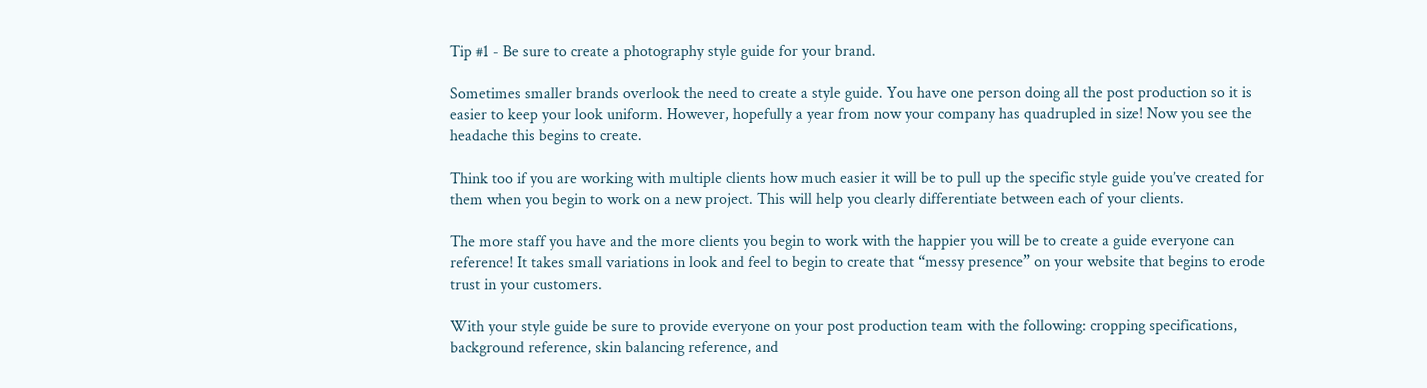Tip #1 - Be sure to create a photography style guide for your brand.

Sometimes smaller brands overlook the need to create a style guide. You have one person doing all the post production so it is easier to keep your look uniform. However, hopefully a year from now your company has quadrupled in size! Now you see the headache this begins to create.

Think too if you are working with multiple clients how much easier it will be to pull up the specific style guide you’ve created for them when you begin to work on a new project. This will help you clearly differentiate between each of your clients.

The more staff you have and the more clients you begin to work with the happier you will be to create a guide everyone can reference! It takes small variations in look and feel to begin to create that “messy presence” on your website that begins to erode trust in your customers.

With your style guide be sure to provide everyone on your post production team with the following: cropping specifications, background reference, skin balancing reference, and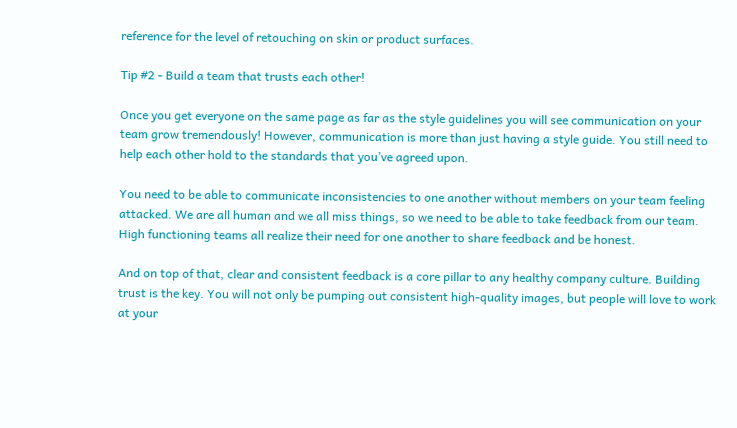reference for the level of retouching on skin or product surfaces.

Tip #2 - Build a team that trusts each other!

Once you get everyone on the same page as far as the style guidelines you will see communication on your team grow tremendously! However, communication is more than just having a style guide. You still need to help each other hold to the standards that you’ve agreed upon.

You need to be able to communicate inconsistencies to one another without members on your team feeling attacked. We are all human and we all miss things, so we need to be able to take feedback from our team. High functioning teams all realize their need for one another to share feedback and be honest.

And on top of that, clear and consistent feedback is a core pillar to any healthy company culture. Building trust is the key. You will not only be pumping out consistent high-quality images, but people will love to work at your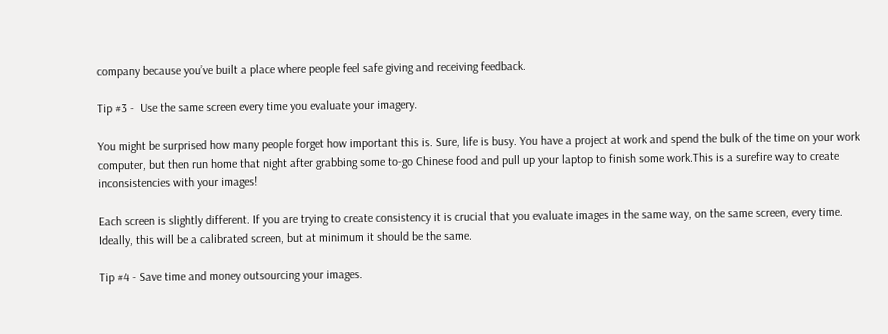company because you’ve built a place where people feel safe giving and receiving feedback.

Tip #3 -  Use the same screen every time you evaluate your imagery.

You might be surprised how many people forget how important this is. Sure, life is busy. You have a project at work and spend the bulk of the time on your work computer, but then run home that night after grabbing some to-go Chinese food and pull up your laptop to finish some work.This is a surefire way to create inconsistencies with your images!

Each screen is slightly different. If you are trying to create consistency it is crucial that you evaluate images in the same way, on the same screen, every time. Ideally, this will be a calibrated screen, but at minimum it should be the same.

Tip #4 - Save time and money outsourcing your images.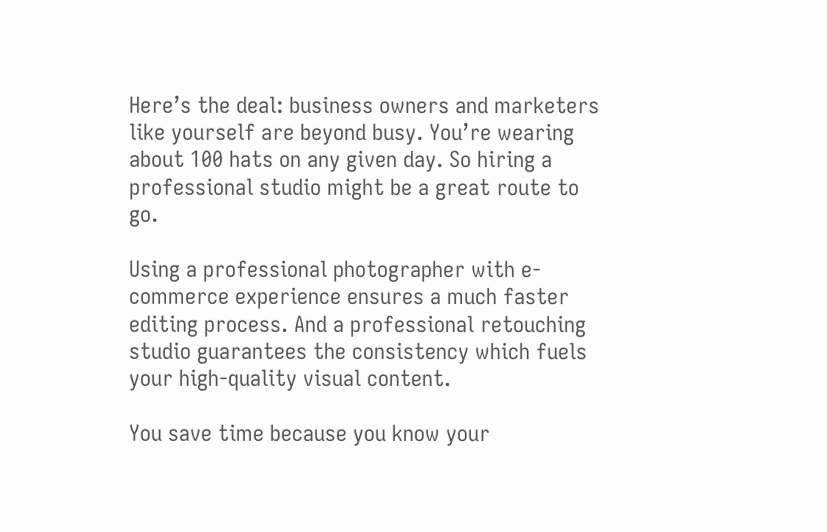Here’s the deal: business owners and marketers like yourself are beyond busy. You’re wearing about 100 hats on any given day. So hiring a professional studio might be a great route to go.

Using a professional photographer with e-commerce experience ensures a much faster editing process. And a professional retouching studio guarantees the consistency which fuels your high-quality visual content.

You save time because you know your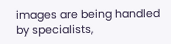images are being handled by specialists,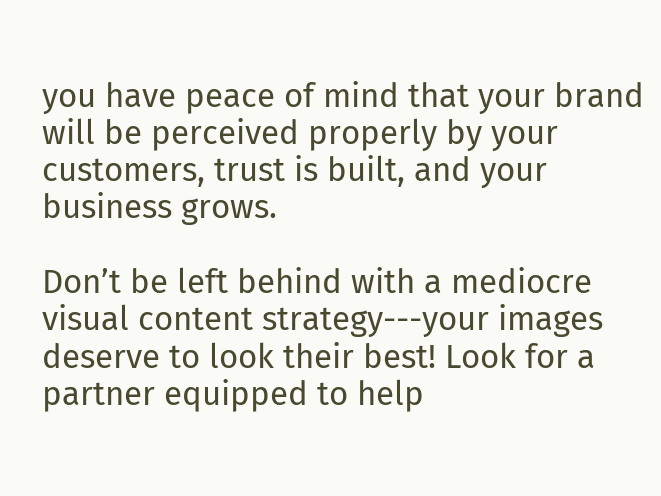you have peace of mind that your brand will be perceived properly by your customers, trust is built, and your business grows.

Don’t be left behind with a mediocre visual content strategy---your images deserve to look their best! Look for a partner equipped to help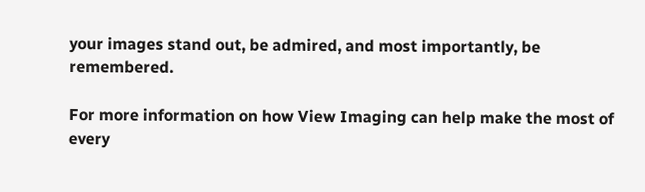your images stand out, be admired, and most importantly, be remembered.

For more information on how View Imaging can help make the most of every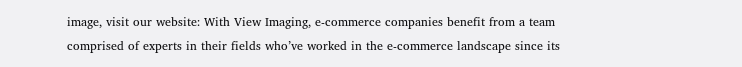image, visit our website: With View Imaging, e-commerce companies benefit from a team comprised of experts in their fields who’ve worked in the e-commerce landscape since its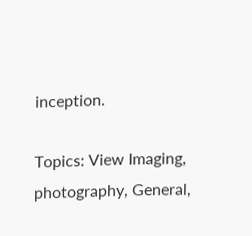inception.

Topics: View Imaging, photography, General,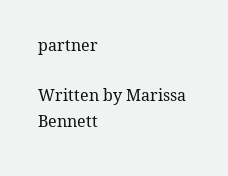partner

Written by Marissa Bennett